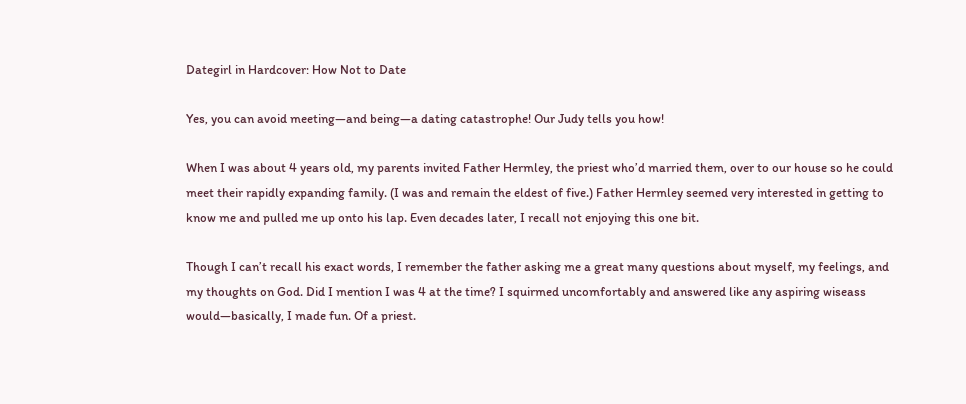Dategirl in Hardcover: How Not to Date

Yes, you can avoid meeting—and being—a dating catastrophe! Our Judy tells you how!

When I was about 4 years old, my parents invited Father Hermley, the priest who’d married them, over to our house so he could meet their rapidly expanding family. (I was and remain the eldest of five.) Father Hermley seemed very interested in getting to know me and pulled me up onto his lap. Even decades later, I recall not enjoying this one bit.

Though I can’t recall his exact words, I remember the father asking me a great many questions about myself, my feelings, and my thoughts on God. Did I mention I was 4 at the time? I squirmed uncomfortably and answered like any aspiring wiseass would—basically, I made fun. Of a priest.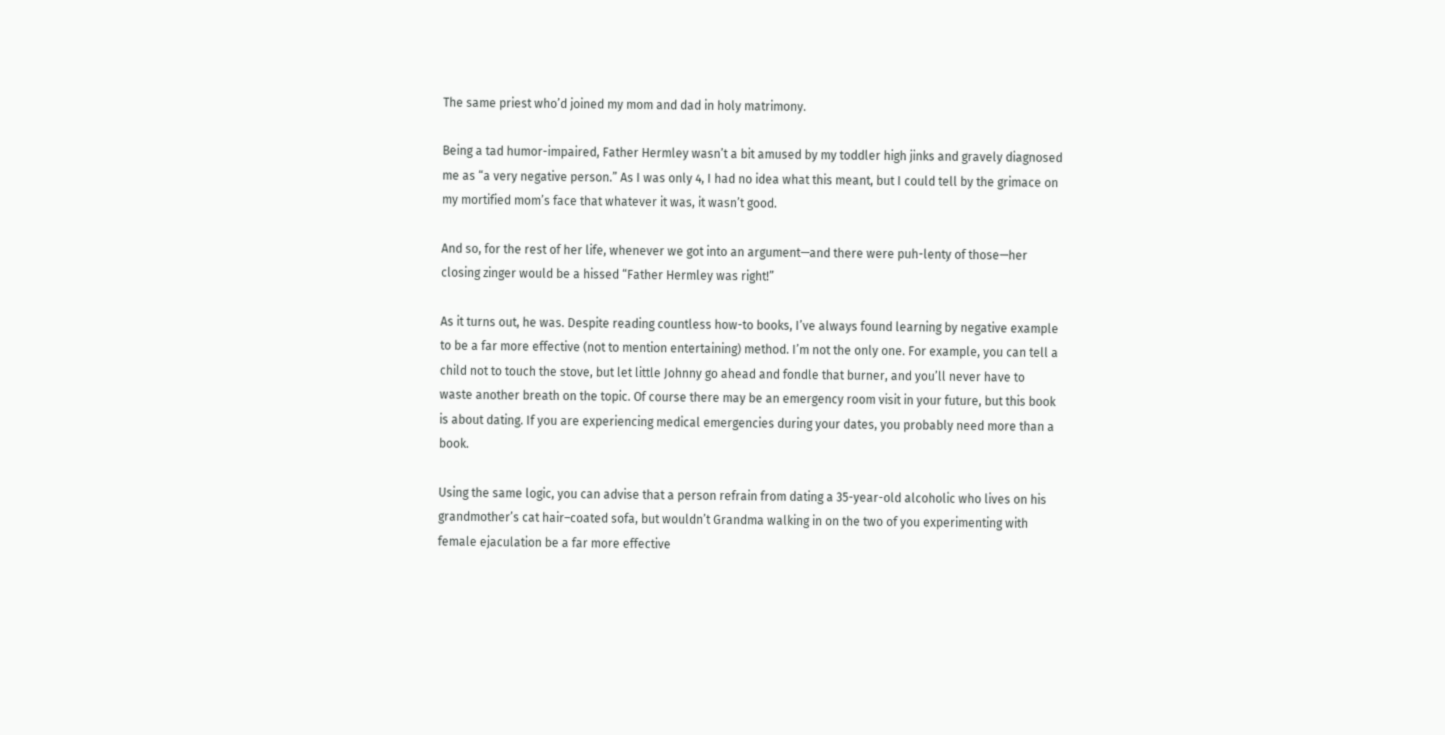The same priest who’d joined my mom and dad in holy matrimony.

Being a tad humor-impaired, Father Hermley wasn’t a bit amused by my toddler high jinks and gravely diagnosed me as “a very negative person.” As I was only 4, I had no idea what this meant, but I could tell by the grimace on my mortified mom’s face that whatever it was, it wasn’t good.

And so, for the rest of her life, whenever we got into an argument—and there were puh-lenty of those—her closing zinger would be a hissed “Father Hermley was right!”

As it turns out, he was. Despite reading countless how-to books, I’ve always found learning by negative example to be a far more effective (not to mention entertaining) method. I’m not the only one. For example, you can tell a child not to touch the stove, but let little Johnny go ahead and fondle that burner, and you’ll never have to waste another breath on the topic. Of course there may be an emergency room visit in your future, but this book is about dating. If you are experiencing medical emergencies during your dates, you probably need more than a book.

Using the same logic, you can advise that a person refrain from dating a 35-year-old alcoholic who lives on his grandmother’s cat hair–coated sofa, but wouldn’t Grandma walking in on the two of you experimenting with female ejaculation be a far more effective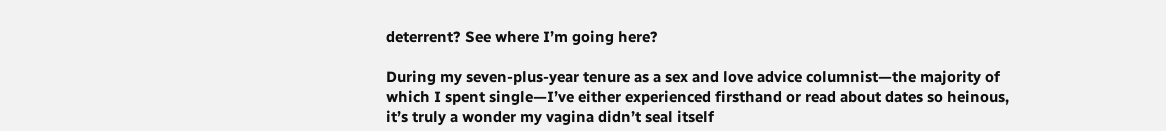deterrent? See where I’m going here?

During my seven-plus-year tenure as a sex and love advice columnist—the majority of which I spent single—I’ve either experienced firsthand or read about dates so heinous, it’s truly a wonder my vagina didn’t seal itself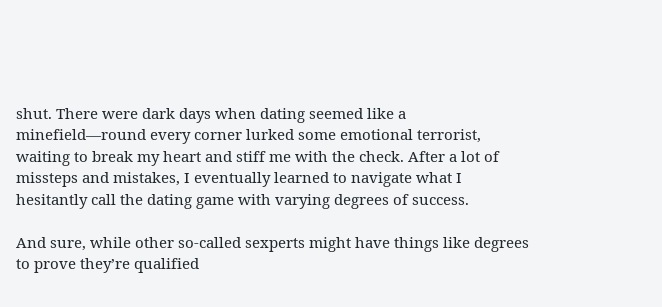shut. There were dark days when dating seemed like a minefield—round every corner lurked some emotional terrorist, waiting to break my heart and stiff me with the check. After a lot of missteps and mistakes, I eventually learned to navigate what I hesitantly call the dating game with varying degrees of success.

And sure, while other so-called sexperts might have things like degrees to prove they’re qualified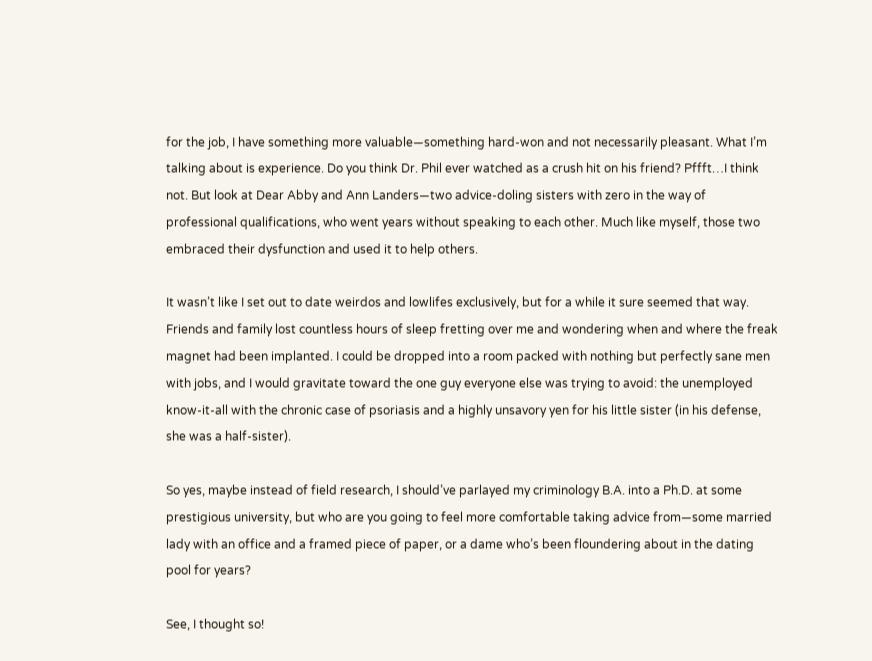for the job, I have something more valuable—something hard-won and not necessarily pleasant. What I’m talking about is experience. Do you think Dr. Phil ever watched as a crush hit on his friend? Pffft…I think not. But look at Dear Abby and Ann Landers—two advice-doling sisters with zero in the way of professional qualifications, who went years without speaking to each other. Much like myself, those two embraced their dysfunction and used it to help others.

It wasn’t like I set out to date weirdos and lowlifes exclusively, but for a while it sure seemed that way. Friends and family lost countless hours of sleep fretting over me and wondering when and where the freak magnet had been implanted. I could be dropped into a room packed with nothing but perfectly sane men with jobs, and I would gravitate toward the one guy everyone else was trying to avoid: the unemployed know-it-all with the chronic case of psoriasis and a highly unsavory yen for his little sister (in his defense, she was a half-sister).

So yes, maybe instead of field research, I should’ve parlayed my criminology B.A. into a Ph.D. at some prestigious university, but who are you going to feel more comfortable taking advice from—some married lady with an office and a framed piece of paper, or a dame who’s been floundering about in the dating pool for years?

See, I thought so!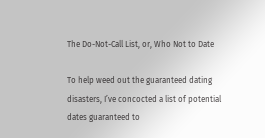The Do-Not-Call List, or, Who Not to Date

To help weed out the guaranteed dating disasters, I’ve concocted a list of potential dates guaranteed to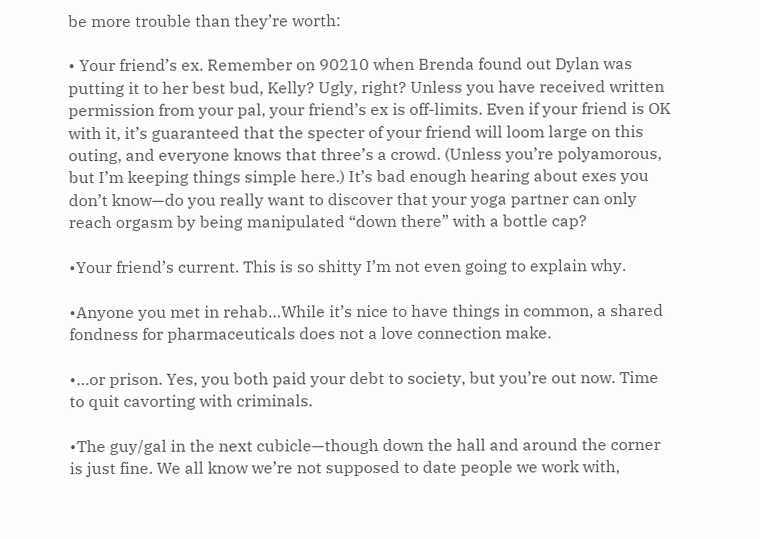be more trouble than they’re worth:

• Your friend’s ex. Remember on 90210 when Brenda found out Dylan was putting it to her best bud, Kelly? Ugly, right? Unless you have received written permission from your pal, your friend’s ex is off-limits. Even if your friend is OK with it, it’s guaranteed that the specter of your friend will loom large on this outing, and everyone knows that three’s a crowd. (Unless you’re polyamorous, but I’m keeping things simple here.) It’s bad enough hearing about exes you don’t know—do you really want to discover that your yoga partner can only reach orgasm by being manipulated “down there” with a bottle cap?

•Your friend’s current. This is so shitty I’m not even going to explain why.

•Anyone you met in rehab…While it’s nice to have things in common, a shared fondness for pharmaceuticals does not a love connection make.

•…or prison. Yes, you both paid your debt to society, but you’re out now. Time to quit cavorting with criminals.

•The guy/gal in the next cubicle—though down the hall and around the corner is just fine. We all know we’re not supposed to date people we work with,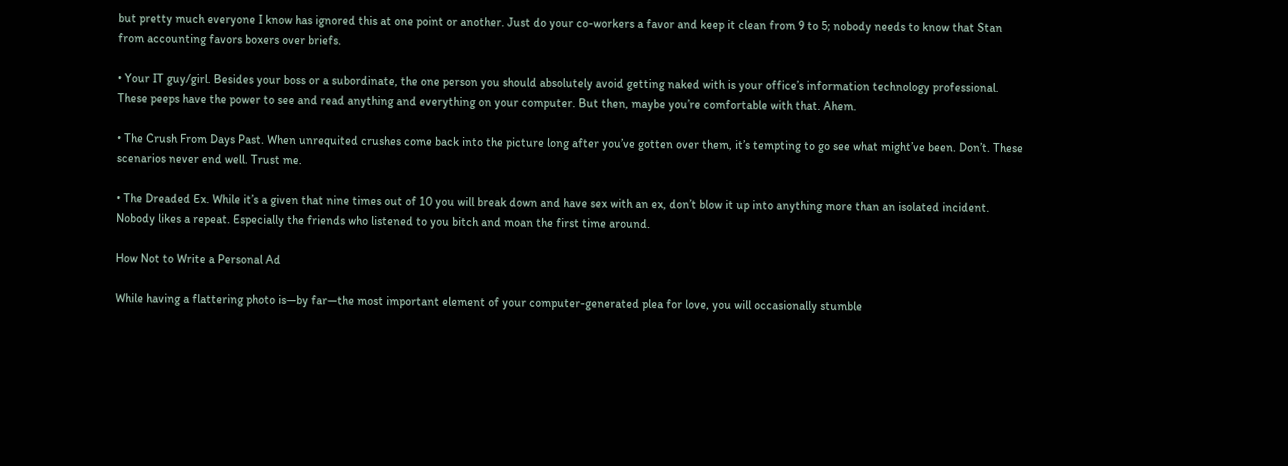but pretty much everyone I know has ignored this at one point or another. Just do your co-workers a favor and keep it clean from 9 to 5; nobody needs to know that Stan from accounting favors boxers over briefs.

• Your IT guy/girl. Besides your boss or a subordinate, the one person you should absolutely avoid getting naked with is your office’s information technology professional. These peeps have the power to see and read anything and everything on your computer. But then, maybe you’re comfortable with that. Ahem.

• The Crush From Days Past. When unrequited crushes come back into the picture long after you’ve gotten over them, it’s tempting to go see what might’ve been. Don’t. These scenarios never end well. Trust me.

• The Dreaded Ex. While it’s a given that nine times out of 10 you will break down and have sex with an ex, don’t blow it up into anything more than an isolated incident. Nobody likes a repeat. Especially the friends who listened to you bitch and moan the first time around.

How Not to Write a Personal Ad

While having a flattering photo is—by far—the most important element of your computer-generated plea for love, you will occasionally stumble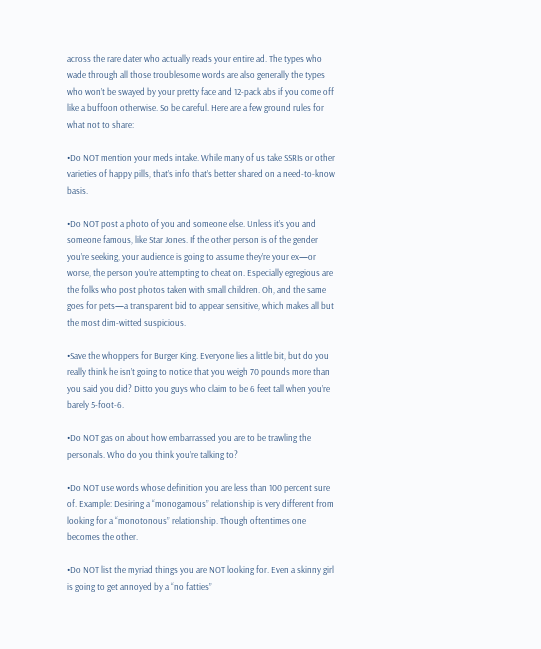across the rare dater who actually reads your entire ad. The types who wade through all those troublesome words are also generally the types who won’t be swayed by your pretty face and 12-pack abs if you come off like a buffoon otherwise. So be careful. Here are a few ground rules for what not to share:

•Do NOT mention your meds intake. While many of us take SSRIs or other varieties of happy pills, that’s info that’s better shared on a need-to-know basis.

•Do NOT post a photo of you and someone else. Unless it’s you and someone famous, like Star Jones. If the other person is of the gender you’re seeking, your audience is going to assume they’re your ex—or worse, the person you’re attempting to cheat on. Especially egregious are the folks who post photos taken with small children. Oh, and the same goes for pets—a transparent bid to appear sensitive, which makes all but the most dim-witted suspicious.

•Save the whoppers for Burger King. Everyone lies a little bit, but do you really think he isn’t going to notice that you weigh 70 pounds more than you said you did? Ditto you guys who claim to be 6 feet tall when you’re barely 5-foot-6.

•Do NOT gas on about how embarrassed you are to be trawling the personals. Who do you think you’re talking to?

•Do NOT use words whose definition you are less than 100 percent sure of. Example: Desiring a “monogamous” relationship is very different from looking for a “monotonous” relationship. Though oftentimes one becomes the other.

•Do NOT list the myriad things you are NOT looking for. Even a skinny girl is going to get annoyed by a “no fatties”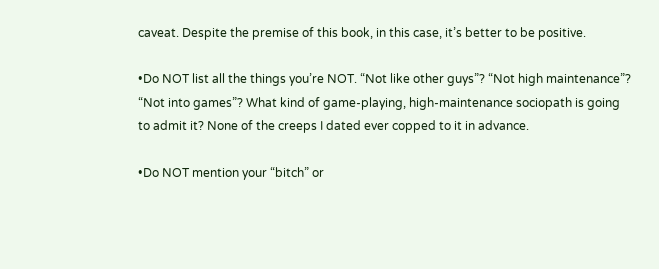caveat. Despite the premise of this book, in this case, it’s better to be positive.

•Do NOT list all the things you’re NOT. “Not like other guys”? “Not high maintenance”? “Not into games”? What kind of game-playing, high-maintenance sociopath is going to admit it? None of the creeps I dated ever copped to it in advance.

•Do NOT mention your “bitch” or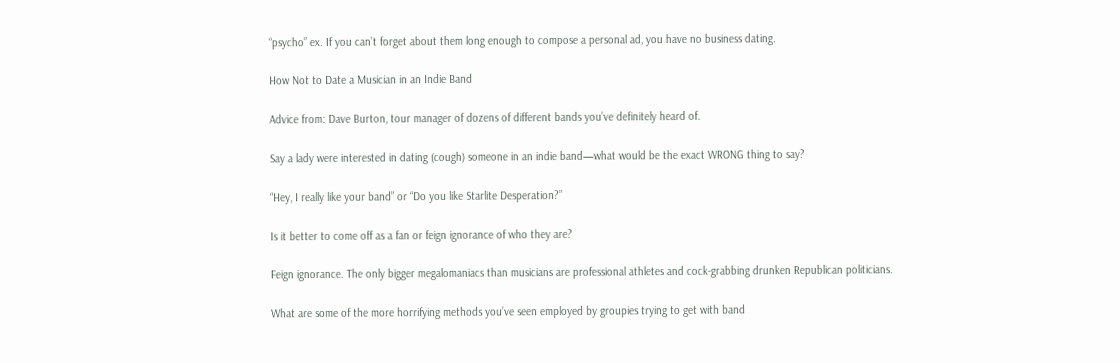“psycho” ex. If you can’t forget about them long enough to compose a personal ad, you have no business dating.

How Not to Date a Musician in an Indie Band

Advice from: Dave Burton, tour manager of dozens of different bands you’ve definitely heard of.

Say a lady were interested in dating (cough) someone in an indie band—what would be the exact WRONG thing to say?

“Hey, I really like your band” or “Do you like Starlite Desperation?”

Is it better to come off as a fan or feign ignorance of who they are?

Feign ignorance. The only bigger megalomaniacs than musicians are professional athletes and cock-grabbing drunken Republican politicians.

What are some of the more horrifying methods you’ve seen employed by groupies trying to get with band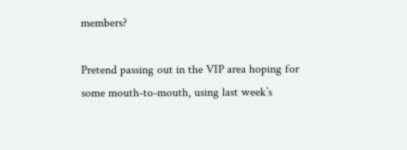members?

Pretend passing out in the VIP area hoping for some mouth-to-mouth, using last week’s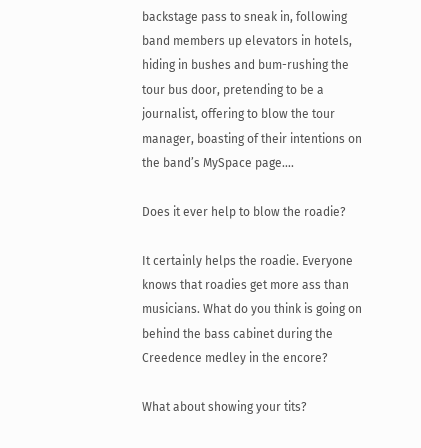backstage pass to sneak in, following band members up elevators in hotels, hiding in bushes and bum-rushing the tour bus door, pretending to be a journalist, offering to blow the tour manager, boasting of their intentions on the band’s MySpace page….

Does it ever help to blow the roadie?

It certainly helps the roadie. Everyone knows that roadies get more ass than musicians. What do you think is going on behind the bass cabinet during the Creedence medley in the encore?

What about showing your tits?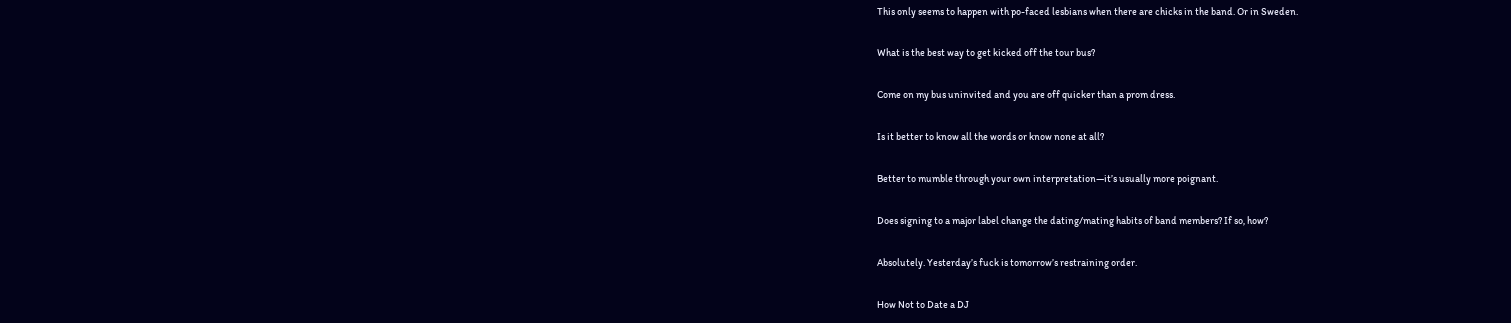This only seems to happen with po-faced lesbians when there are chicks in the band. Or in Sweden.

What is the best way to get kicked off the tour bus?

Come on my bus uninvited and you are off quicker than a prom dress.

Is it better to know all the words or know none at all?

Better to mumble through your own interpretation—it’s usually more poignant.

Does signing to a major label change the dating/mating habits of band members? If so, how?

Absolutely. Yesterday’s fuck is tomorrow’s restraining order.

How Not to Date a DJ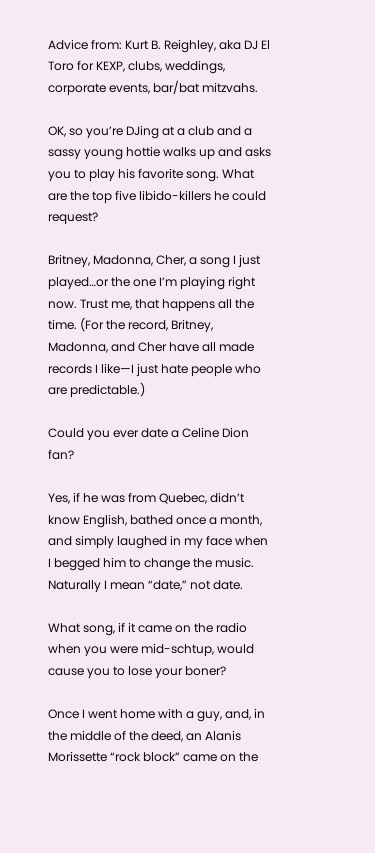Advice from: Kurt B. Reighley, aka DJ El Toro for KEXP, clubs, weddings, corporate events, bar/bat mitzvahs.

OK, so you’re DJing at a club and a sassy young hottie walks up and asks you to play his favorite song. What are the top five libido-killers he could request?

Britney, Madonna, Cher, a song I just played…or the one I’m playing right now. Trust me, that happens all the time. (For the record, Britney, Madonna, and Cher have all made records I like—I just hate people who are predictable.)

Could you ever date a Celine Dion fan?

Yes, if he was from Quebec, didn’t know English, bathed once a month, and simply laughed in my face when I begged him to change the music. Naturally I mean “date,” not date.

What song, if it came on the radio when you were mid-schtup, would cause you to lose your boner?

Once I went home with a guy, and, in the middle of the deed, an Alanis Morissette “rock block” came on the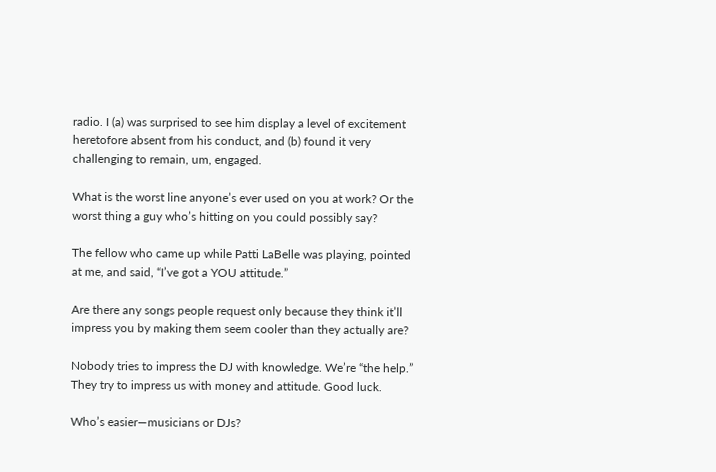radio. I (a) was surprised to see him display a level of excitement heretofore absent from his conduct, and (b) found it very challenging to remain, um, engaged.

What is the worst line anyone’s ever used on you at work? Or the worst thing a guy who’s hitting on you could possibly say?

The fellow who came up while Patti LaBelle was playing, pointed at me, and said, “I’ve got a YOU attitude.”

Are there any songs people request only because they think it’ll impress you by making them seem cooler than they actually are?

Nobody tries to impress the DJ with knowledge. We’re “the help.” They try to impress us with money and attitude. Good luck.

Who’s easier—musicians or DJs?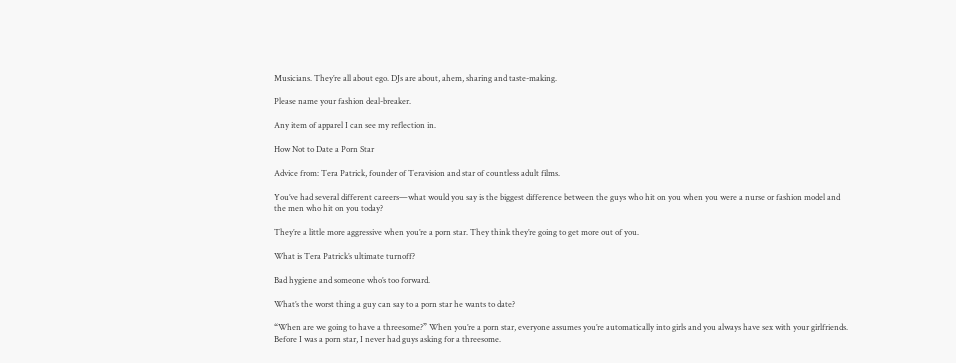Musicians. They’re all about ego. DJs are about, ahem, sharing and taste-making.

Please name your fashion deal-breaker.

Any item of apparel I can see my reflection in.

How Not to Date a Porn Star

Advice from: Tera Patrick, founder of Teravision and star of countless adult films.

You’ve had several different careers—what would you say is the biggest difference between the guys who hit on you when you were a nurse or fashion model and the men who hit on you today?

They’re a little more aggressive when you’re a porn star. They think they’re going to get more out of you.

What is Tera Patrick’s ultimate turnoff?

Bad hygiene and someone who’s too forward.

What’s the worst thing a guy can say to a porn star he wants to date?

“When are we going to have a threesome?” When you’re a porn star, everyone assumes you’re automatically into girls and you always have sex with your girlfriends. Before I was a porn star, I never had guys asking for a threesome.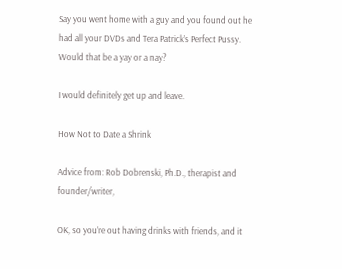Say you went home with a guy and you found out he had all your DVDs and Tera Patrick’s Perfect Pussy. Would that be a yay or a nay?

I would definitely get up and leave.

How Not to Date a Shrink

Advice from: Rob Dobrenski, Ph.D., therapist and founder/writer,

OK, so you’re out having drinks with friends, and it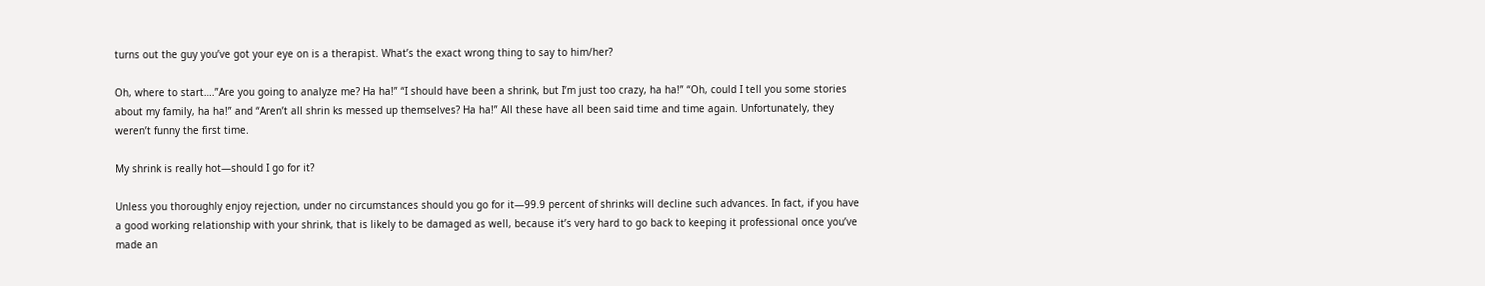turns out the guy you’ve got your eye on is a therapist. What’s the exact wrong thing to say to him/her?

Oh, where to start….”Are you going to analyze me? Ha ha!” “I should have been a shrink, but I’m just too crazy, ha ha!” “Oh, could I tell you some stories about my family, ha ha!” and “Aren’t all shrin ks messed up themselves? Ha ha!” All these have all been said time and time again. Unfortunately, they weren’t funny the first time.

My shrink is really hot—should I go for it?

Unless you thoroughly enjoy rejection, under no circumstances should you go for it—99.9 percent of shrinks will decline such advances. In fact, if you have a good working relationship with your shrink, that is likely to be damaged as well, because it’s very hard to go back to keeping it professional once you’ve made an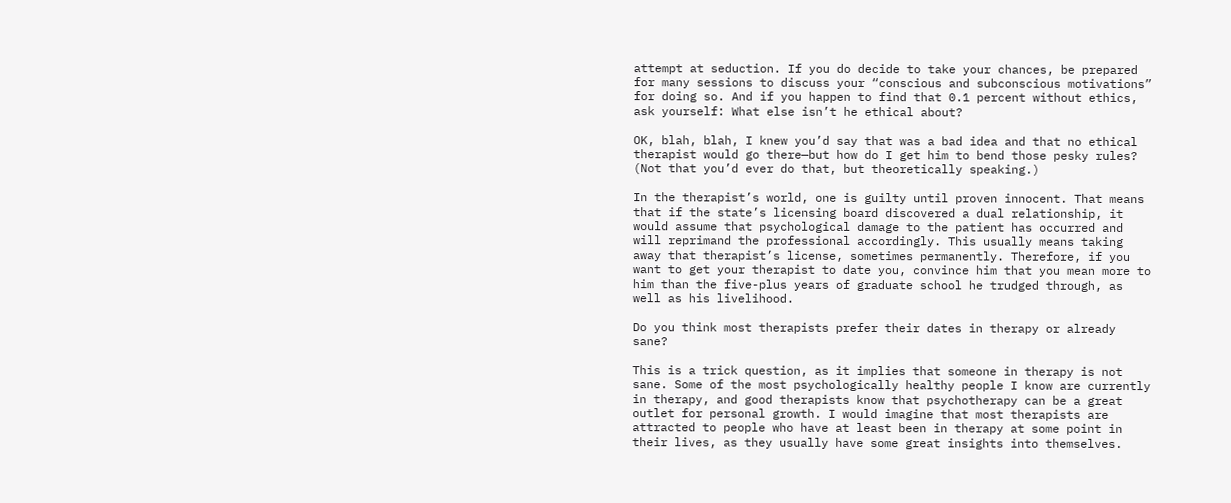attempt at seduction. If you do decide to take your chances, be prepared for many sessions to discuss your “conscious and subconscious motivations” for doing so. And if you happen to find that 0.1 percent without ethics, ask yourself: What else isn’t he ethical about?

OK, blah, blah, I knew you’d say that was a bad idea and that no ethical therapist would go there—but how do I get him to bend those pesky rules? (Not that you’d ever do that, but theoretically speaking.)

In the therapist’s world, one is guilty until proven innocent. That means that if the state’s licensing board discovered a dual relationship, it would assume that psychological damage to the patient has occurred and will reprimand the professional accordingly. This usually means taking away that therapist’s license, sometimes permanently. Therefore, if you want to get your therapist to date you, convince him that you mean more to him than the five-plus years of graduate school he trudged through, as well as his livelihood.

Do you think most therapists prefer their dates in therapy or already sane?

This is a trick question, as it implies that someone in therapy is not sane. Some of the most psychologically healthy people I know are currently in therapy, and good therapists know that psychotherapy can be a great outlet for personal growth. I would imagine that most therapists are attracted to people who have at least been in therapy at some point in their lives, as they usually have some great insights into themselves.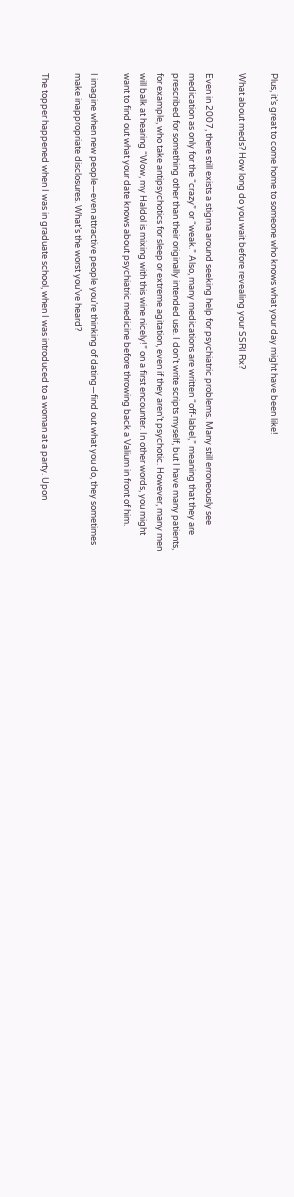Plus, it’s great to come home to someone who knows what your day might have been like!

What about meds? How long do you wait before revealing your SSRI Rx?

Even in 2007, there still exists a stigma around seeking help for psychiatric problems. Many still erroneously see medication as only for the “crazy” or “weak.” Also, many medications are written “off-label,” meaning that they are prescribed for something other than their originally intended use. I don’t write scripts myself, but I have many patients, for example, who take antipsychotics for sleep or extreme agitation, even if they aren’t psychotic. However, many men will balk at hearing “Wow, my Haldol is mixing with this wine nicely!” on a first encounter. In other words, you might want to find out what your date knows about psychiatric medicine before throwing back a Valium in front of him.

I imagine when new people—even attractive people you’re thinking of dating—find out what you do, they sometimes make inappropriate disclosures. What’s the worst you’ve heard?

The topper happened when I was in graduate school, when I was introduced to a woman at a party. Upon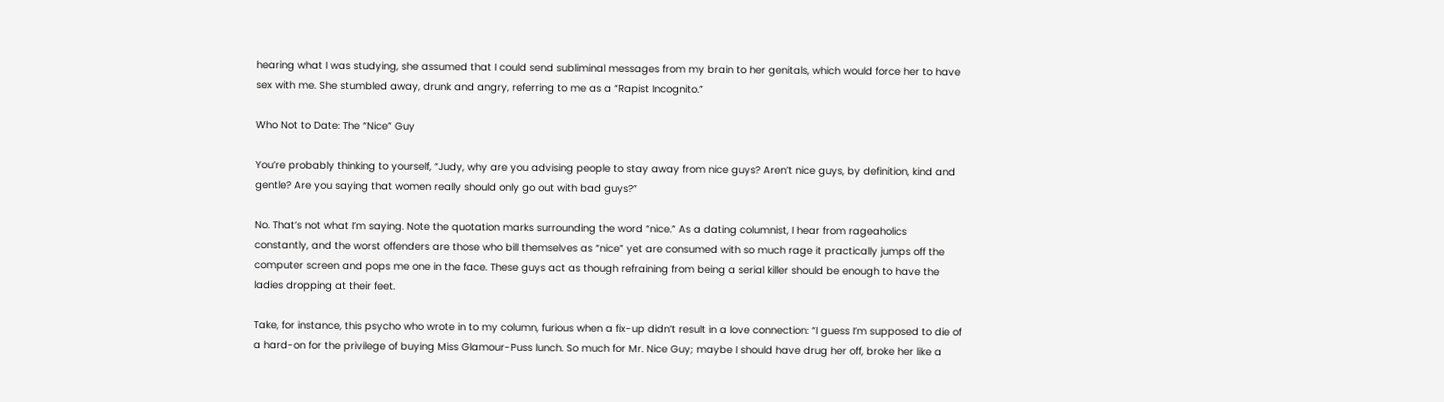hearing what I was studying, she assumed that I could send subliminal messages from my brain to her genitals, which would force her to have sex with me. She stumbled away, drunk and angry, referring to me as a “Rapist Incognito.”

Who Not to Date: The “Nice” Guy

You’re probably thinking to yourself, “Judy, why are you advising people to stay away from nice guys? Aren’t nice guys, by definition, kind and gentle? Are you saying that women really should only go out with bad guys?”

No. That’s not what I’m saying. Note the quotation marks surrounding the word “nice.” As a dating columnist, I hear from rageaholics constantly, and the worst offenders are those who bill themselves as “nice” yet are consumed with so much rage it practically jumps off the computer screen and pops me one in the face. These guys act as though refraining from being a serial killer should be enough to have the ladies dropping at their feet.

Take, for instance, this psycho who wrote in to my column, furious when a fix-up didn’t result in a love connection: “I guess I’m supposed to die of a hard-on for the privilege of buying Miss Glamour-Puss lunch. So much for Mr. Nice Guy; maybe I should have drug her off, broke her like a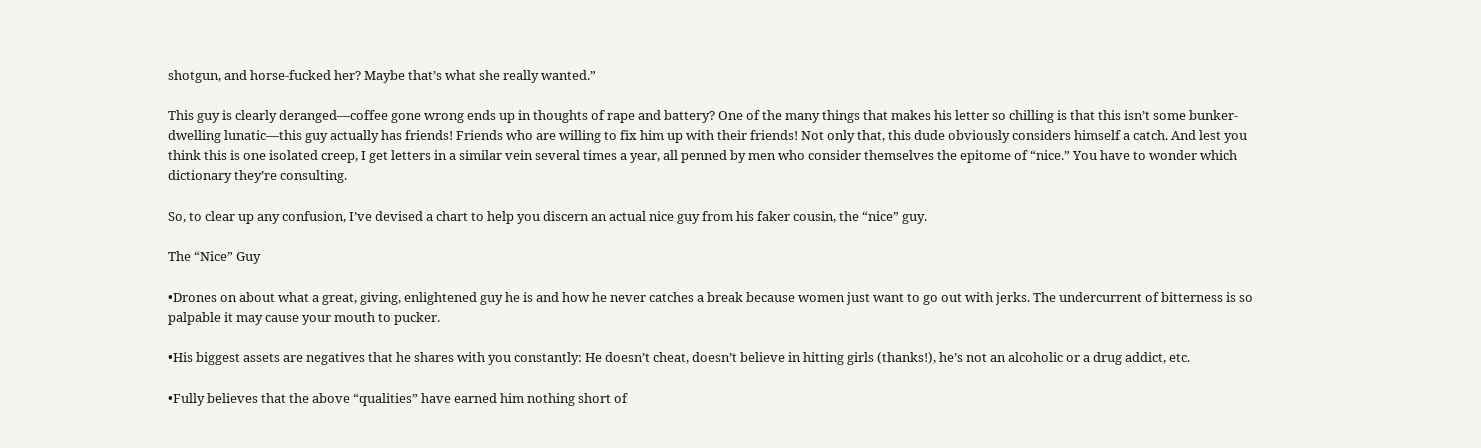shotgun, and horse-fucked her? Maybe that’s what she really wanted.”

This guy is clearly deranged—coffee gone wrong ends up in thoughts of rape and battery? One of the many things that makes his letter so chilling is that this isn’t some bunker-dwelling lunatic—this guy actually has friends! Friends who are willing to fix him up with their friends! Not only that, this dude obviously considers himself a catch. And lest you think this is one isolated creep, I get letters in a similar vein several times a year, all penned by men who consider themselves the epitome of “nice.” You have to wonder which dictionary they’re consulting.

So, to clear up any confusion, I’ve devised a chart to help you discern an actual nice guy from his faker cousin, the “nice” guy.

The “Nice” Guy

•Drones on about what a great, giving, enlightened guy he is and how he never catches a break because women just want to go out with jerks. The undercurrent of bitterness is so palpable it may cause your mouth to pucker.

•His biggest assets are negatives that he shares with you constantly: He doesn’t cheat, doesn’t believe in hitting girls (thanks!), he’s not an alcoholic or a drug addict, etc.

•Fully believes that the above “qualities” have earned him nothing short of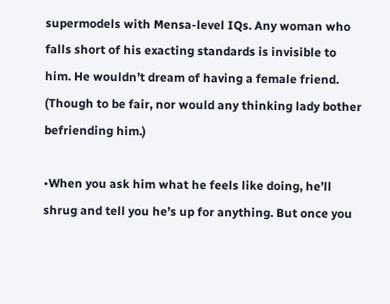supermodels with Mensa-level IQs. Any woman who falls short of his exacting standards is invisible to him. He wouldn’t dream of having a female friend. (Though to be fair, nor would any thinking lady bother befriending him.)

•When you ask him what he feels like doing, he’ll shrug and tell you he’s up for anything. But once you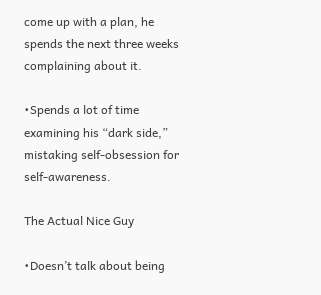come up with a plan, he spends the next three weeks complaining about it.

•Spends a lot of time examining his “dark side,” mistaking self-obsession for self-awareness.

The Actual Nice Guy

•Doesn’t talk about being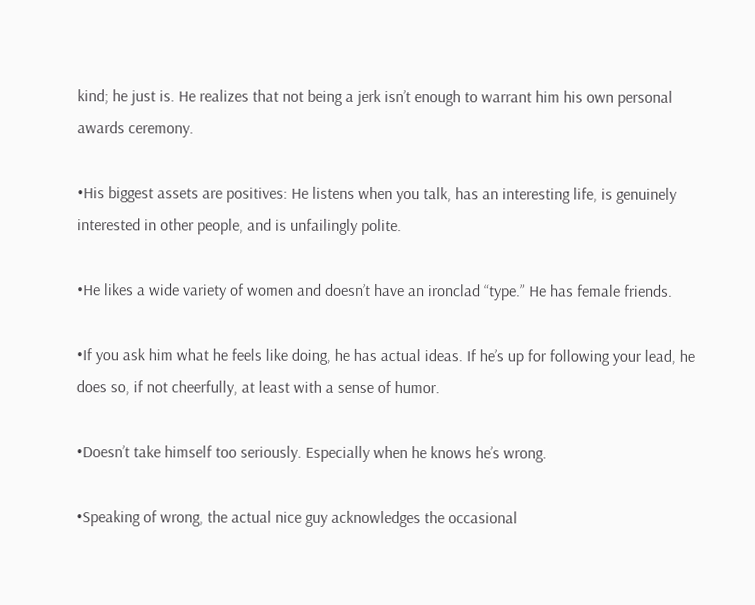kind; he just is. He realizes that not being a jerk isn’t enough to warrant him his own personal awards ceremony.

•His biggest assets are positives: He listens when you talk, has an interesting life, is genuinely interested in other people, and is unfailingly polite.

•He likes a wide variety of women and doesn’t have an ironclad “type.” He has female friends.

•If you ask him what he feels like doing, he has actual ideas. If he’s up for following your lead, he does so, if not cheerfully, at least with a sense of humor.

•Doesn’t take himself too seriously. Especially when he knows he’s wrong.

•Speaking of wrong, the actual nice guy acknowledges the occasional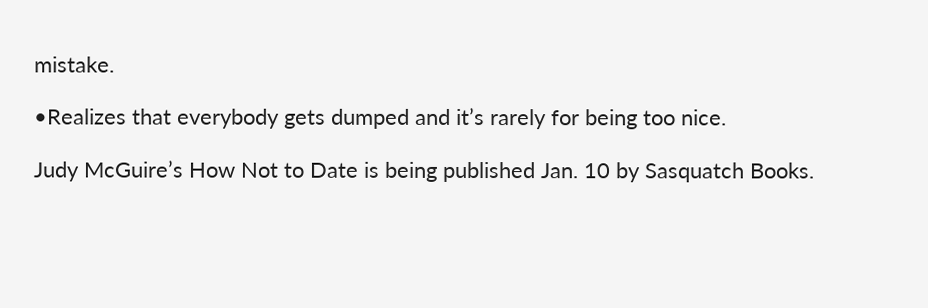mistake.

•Realizes that everybody gets dumped and it’s rarely for being too nice.

Judy McGuire’s How Not to Date is being published Jan. 10 by Sasquatch Books.